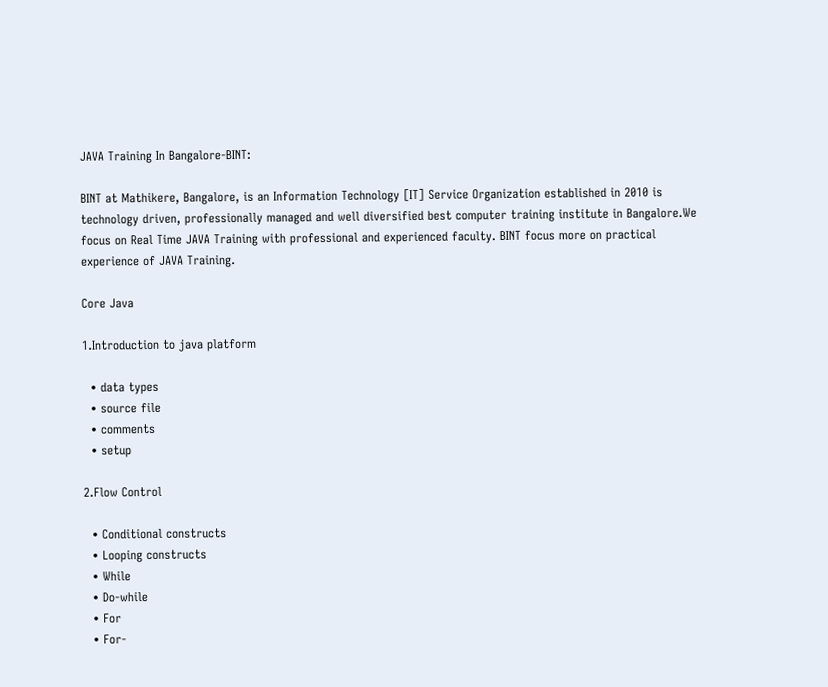JAVA Training In Bangalore-BINT:

BINT at Mathikere, Bangalore, is an Information Technology [IT] Service Organization established in 2010 is technology driven, professionally managed and well diversified best computer training institute in Bangalore.We focus on Real Time JAVA Training with professional and experienced faculty. BINT focus more on practical experience of JAVA Training.

Core Java

1.Introduction to java platform

  • data types
  • source file
  • comments
  • setup

2.Flow Control

  • Conditional constructs
  • Looping constructs
  • While
  • Do-while
  • For
  • For-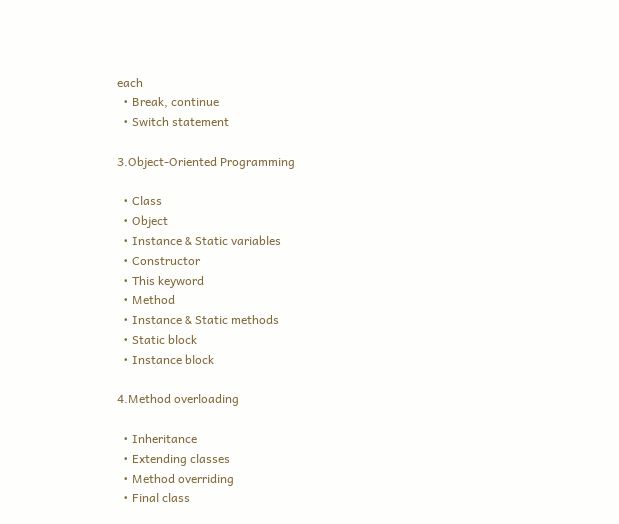each
  • Break, continue
  • Switch statement

3.Object-Oriented Programming

  • Class
  • Object
  • Instance & Static variables
  • Constructor
  • This keyword
  • Method
  • Instance & Static methods
  • Static block
  • Instance block

4.Method overloading

  • Inheritance
  • Extending classes
  • Method overriding
  • Final class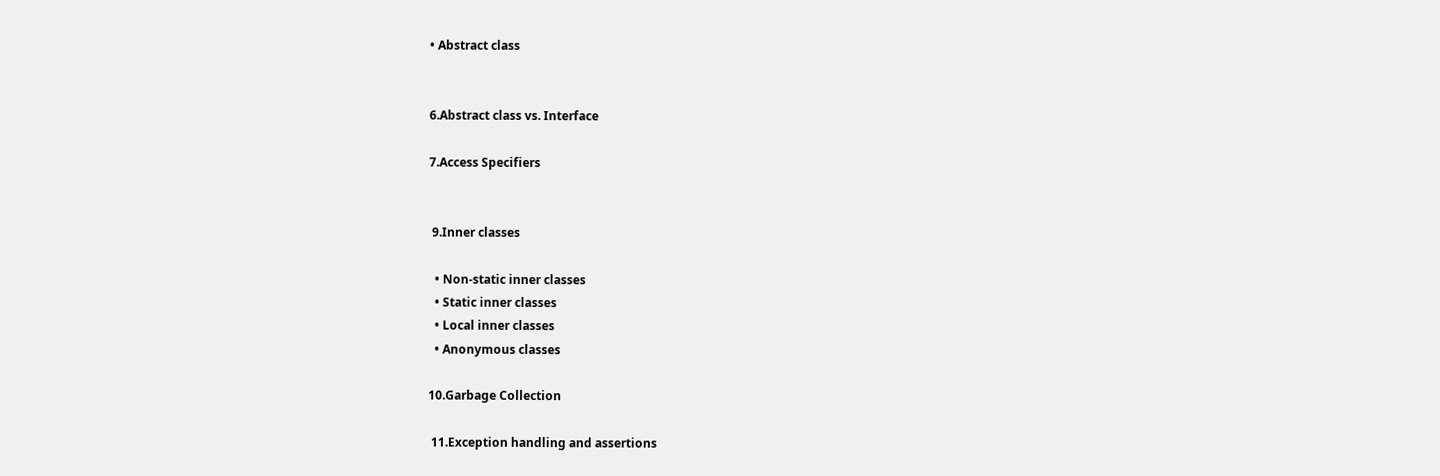• Abstract class


6.Abstract class vs. Interface

7.Access Specifiers


 9.Inner classes

  • Non-static inner classes
  • Static inner classes
  • Local inner classes
  • Anonymous classes

10.Garbage Collection

 11.Exception handling and assertions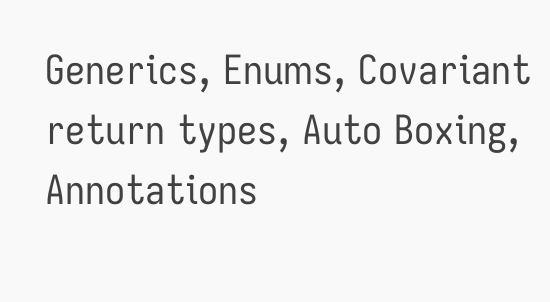Generics, Enums, Covariant return types, Auto Boxing, Annotations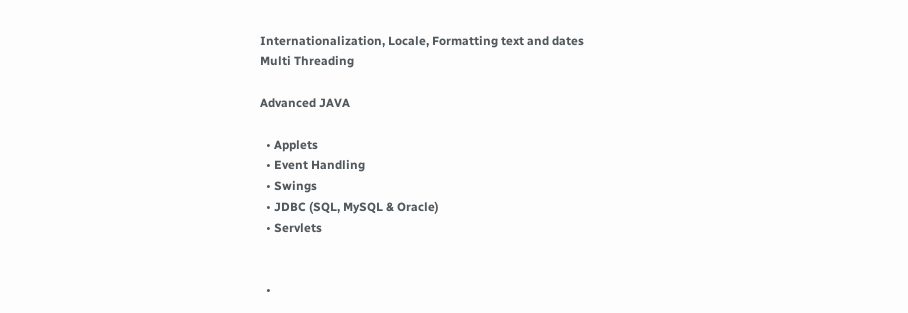Internationalization, Locale, Formatting text and dates
Multi Threading

Advanced JAVA

  • Applets
  • Event Handling
  • Swings
  • JDBC (SQL, MySQL & Oracle)
  • Servlets


  •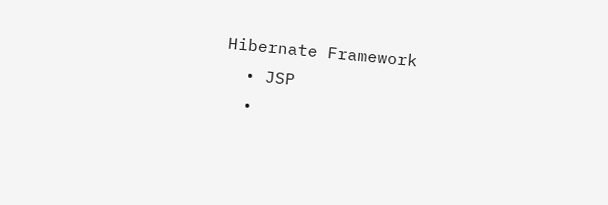Hibernate Framework
  • JSP
  •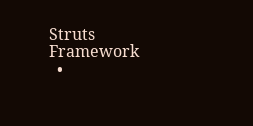Struts Framework
  •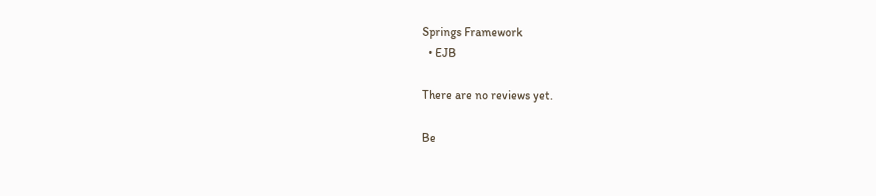Springs Framework
  • EJB

There are no reviews yet.

Be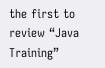the first to review “Java Training”